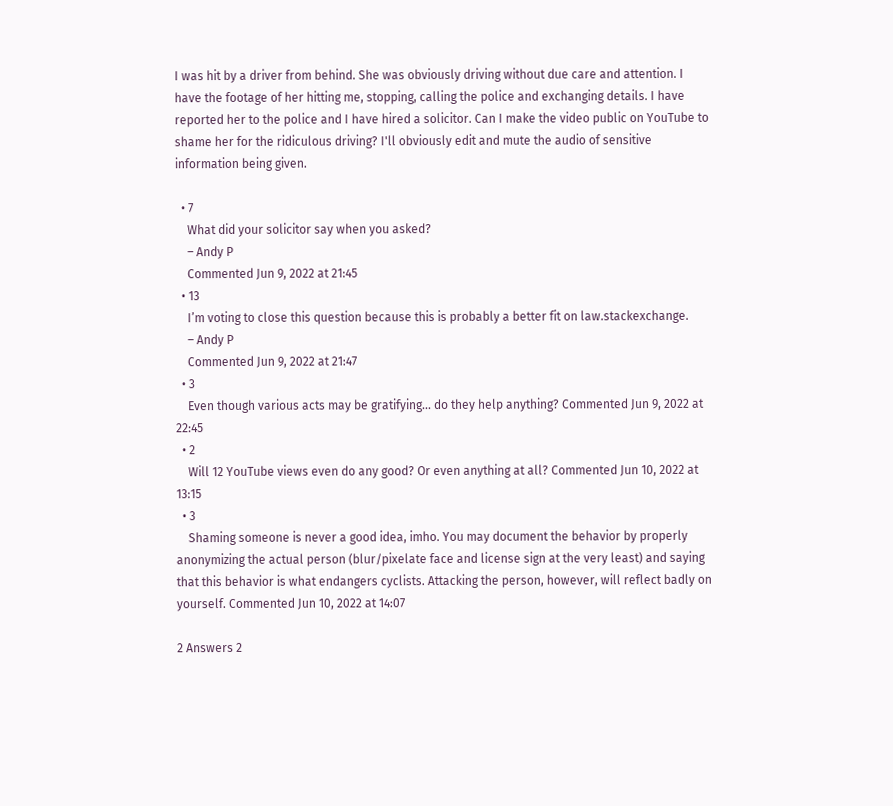I was hit by a driver from behind. She was obviously driving without due care and attention. I have the footage of her hitting me, stopping, calling the police and exchanging details. I have reported her to the police and I have hired a solicitor. Can I make the video public on YouTube to shame her for the ridiculous driving? I'll obviously edit and mute the audio of sensitive information being given.

  • 7
    What did your solicitor say when you asked?
    – Andy P
    Commented Jun 9, 2022 at 21:45
  • 13
    I’m voting to close this question because this is probably a better fit on law.stackexchange.
    – Andy P
    Commented Jun 9, 2022 at 21:47
  • 3
    Even though various acts may be gratifying... do they help anything? Commented Jun 9, 2022 at 22:45
  • 2
    Will 12 YouTube views even do any good? Or even anything at all? Commented Jun 10, 2022 at 13:15
  • 3
    Shaming someone is never a good idea, imho. You may document the behavior by properly anonymizing the actual person (blur/pixelate face and license sign at the very least) and saying that this behavior is what endangers cyclists. Attacking the person, however, will reflect badly on yourself. Commented Jun 10, 2022 at 14:07

2 Answers 2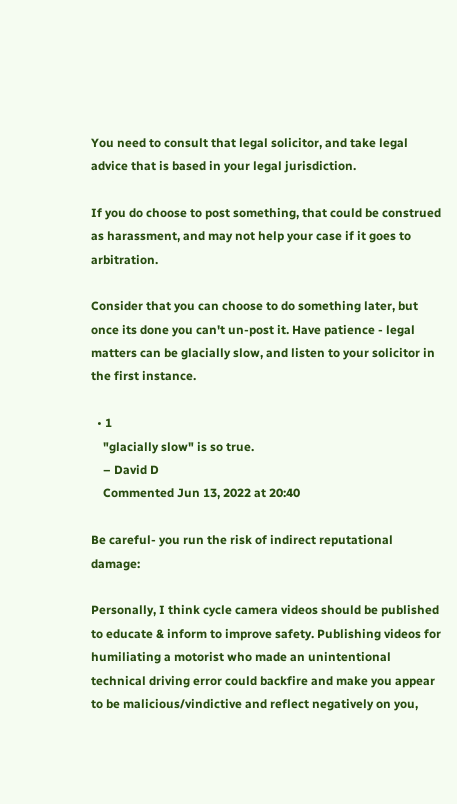You need to consult that legal solicitor, and take legal advice that is based in your legal jurisdiction.

If you do choose to post something, that could be construed as harassment, and may not help your case if it goes to arbitration.

Consider that you can choose to do something later, but once its done you can't un-post it. Have patience - legal matters can be glacially slow, and listen to your solicitor in the first instance.

  • 1
    "glacially slow" is so true.
    – David D
    Commented Jun 13, 2022 at 20:40

Be careful- you run the risk of indirect reputational damage:

Personally, I think cycle camera videos should be published to educate & inform to improve safety. Publishing videos for humiliating a motorist who made an unintentional technical driving error could backfire and make you appear to be malicious/vindictive and reflect negatively on you,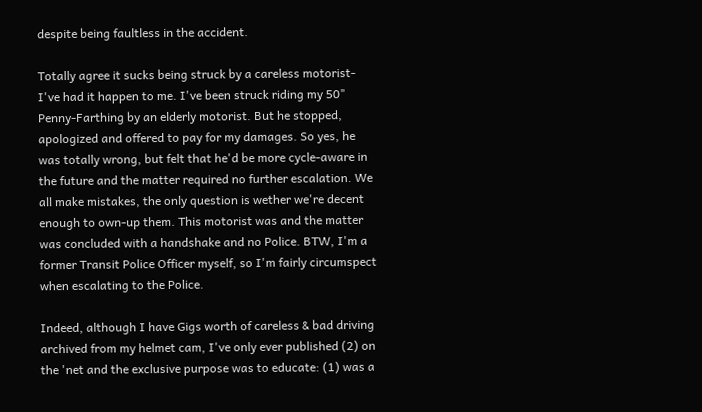despite being faultless in the accident.

Totally agree it sucks being struck by a careless motorist- I've had it happen to me. I've been struck riding my 50" Penny-Farthing by an elderly motorist. But he stopped, apologized and offered to pay for my damages. So yes, he was totally wrong, but felt that he'd be more cycle-aware in the future and the matter required no further escalation. We all make mistakes, the only question is wether we're decent enough to own-up them. This motorist was and the matter was concluded with a handshake and no Police. BTW, I'm a former Transit Police Officer myself, so I'm fairly circumspect when escalating to the Police.

Indeed, although I have Gigs worth of careless & bad driving archived from my helmet cam, I've only ever published (2) on the 'net and the exclusive purpose was to educate: (1) was a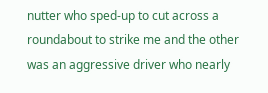nutter who sped-up to cut across a roundabout to strike me and the other was an aggressive driver who nearly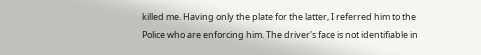killed me. Having only the plate for the latter, I referred him to the Police who are enforcing him. The driver's face is not identifiable in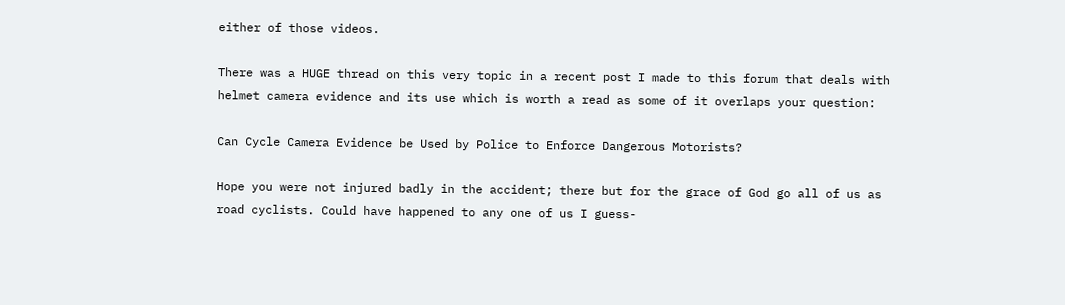either of those videos.

There was a HUGE thread on this very topic in a recent post I made to this forum that deals with helmet camera evidence and its use which is worth a read as some of it overlaps your question:

Can Cycle Camera Evidence be Used by Police to Enforce Dangerous Motorists?

Hope you were not injured badly in the accident; there but for the grace of God go all of us as road cyclists. Could have happened to any one of us I guess-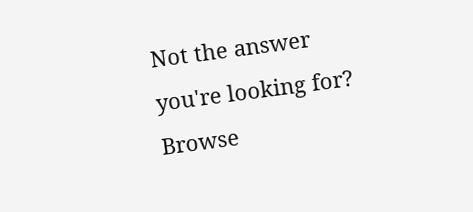Not the answer you're looking for? Browse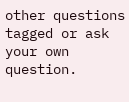other questions tagged or ask your own question.